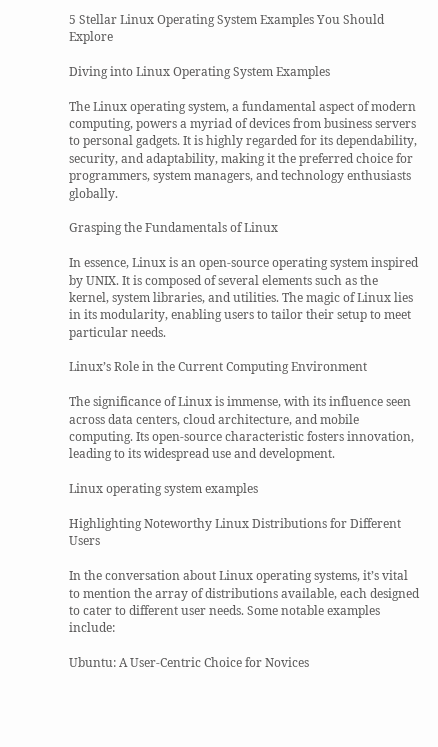5 Stellar Linux Operating System Examples You Should Explore

Diving into Linux Operating System Examples

The Linux operating system, a fundamental aspect of modern computing, powers a myriad of devices from business servers to personal gadgets. It is highly regarded for its dependability, security, and adaptability, making it the preferred choice for programmers, system managers, and technology enthusiasts globally.

Grasping the Fundamentals of Linux

In essence, Linux is an open-source operating system inspired by UNIX. It is composed of several elements such as the kernel, system libraries, and utilities. The magic of Linux lies in its modularity, enabling users to tailor their setup to meet particular needs.

Linux’s Role in the Current Computing Environment

The significance of Linux is immense, with its influence seen across data centers, cloud architecture, and mobile computing. Its open-source characteristic fosters innovation, leading to its widespread use and development.

Linux operating system examples

Highlighting Noteworthy Linux Distributions for Different Users

In the conversation about Linux operating systems, it’s vital to mention the array of distributions available, each designed to cater to different user needs. Some notable examples include:

Ubuntu: A User-Centric Choice for Novices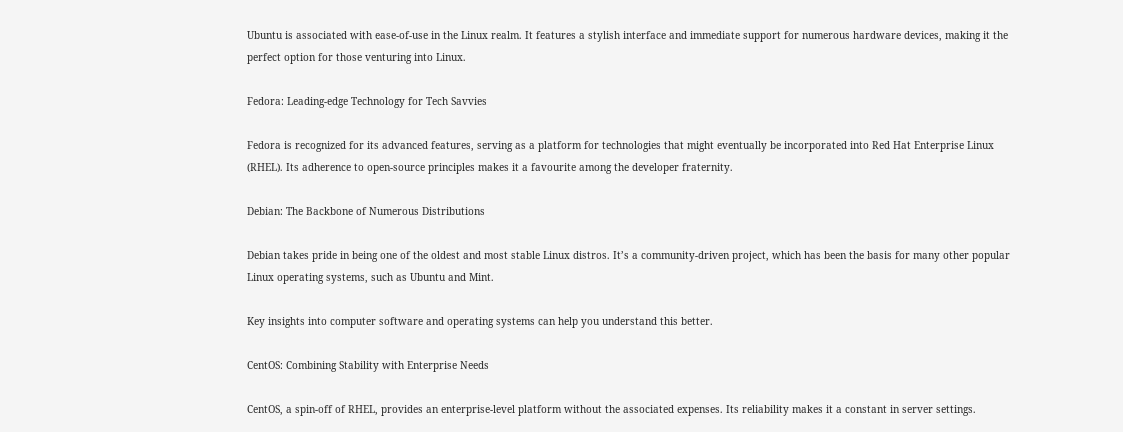Ubuntu is associated with ease-of-use in the Linux realm. It features a stylish interface and immediate support for numerous hardware devices, making it the perfect option for those venturing into Linux.

Fedora: Leading-edge Technology for Tech Savvies

Fedora is recognized for its advanced features, serving as a platform for technologies that might eventually be incorporated into Red Hat Enterprise Linux (RHEL). Its adherence to open-source principles makes it a favourite among the developer fraternity.

Debian: The Backbone of Numerous Distributions

Debian takes pride in being one of the oldest and most stable Linux distros. It’s a community-driven project, which has been the basis for many other popular Linux operating systems, such as Ubuntu and Mint.

Key insights into computer software and operating systems can help you understand this better.

CentOS: Combining Stability with Enterprise Needs

CentOS, a spin-off of RHEL, provides an enterprise-level platform without the associated expenses. Its reliability makes it a constant in server settings.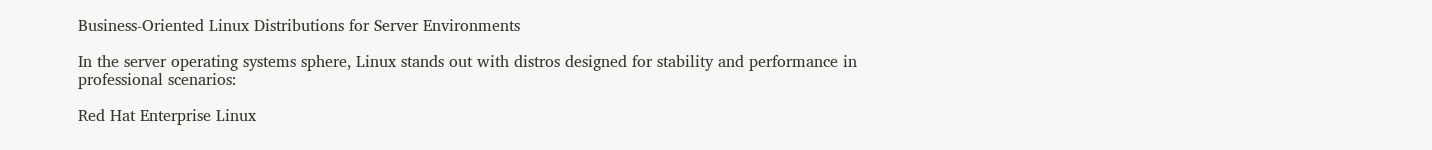Business-Oriented Linux Distributions for Server Environments

In the server operating systems sphere, Linux stands out with distros designed for stability and performance in professional scenarios:

Red Hat Enterprise Linux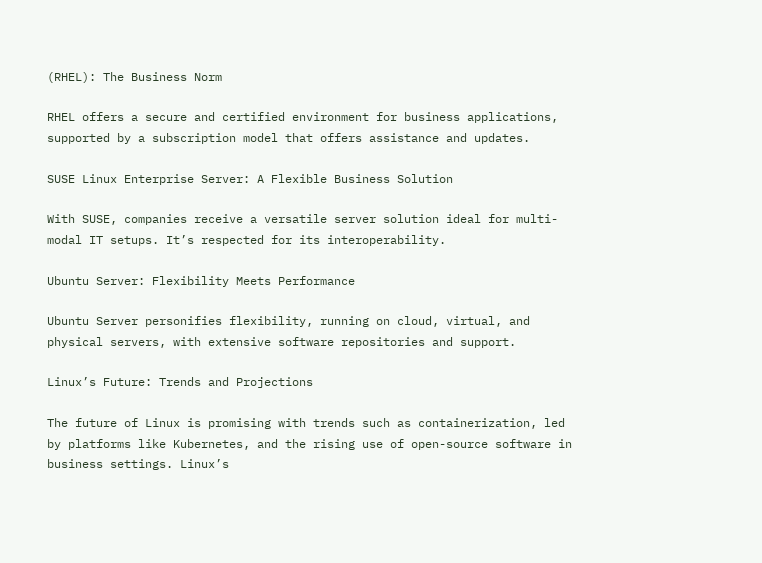(RHEL): The Business Norm

RHEL offers a secure and certified environment for business applications, supported by a subscription model that offers assistance and updates.

SUSE Linux Enterprise Server: A Flexible Business Solution

With SUSE, companies receive a versatile server solution ideal for multi-modal IT setups. It’s respected for its interoperability.

Ubuntu Server: Flexibility Meets Performance

Ubuntu Server personifies flexibility, running on cloud, virtual, and physical servers, with extensive software repositories and support.

Linux’s Future: Trends and Projections

The future of Linux is promising with trends such as containerization, led by platforms like Kubernetes, and the rising use of open-source software in business settings. Linux’s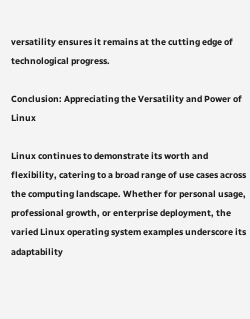versatility ensures it remains at the cutting edge of technological progress.

Conclusion: Appreciating the Versatility and Power of Linux

Linux continues to demonstrate its worth and flexibility, catering to a broad range of use cases across the computing landscape. Whether for personal usage, professional growth, or enterprise deployment, the varied Linux operating system examples underscore its adaptability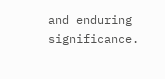and enduring significance.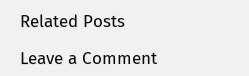Related Posts

Leave a Comment